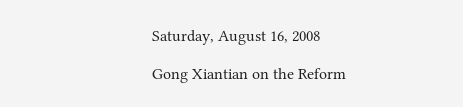Saturday, August 16, 2008

Gong Xiantian on the Reform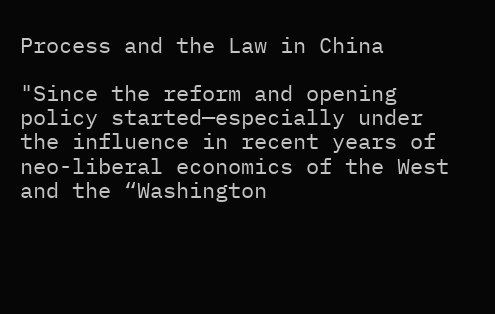Process and the Law in China

"Since the reform and opening policy started—especially under the influence in recent years of neo-liberal economics of the West and the “Washington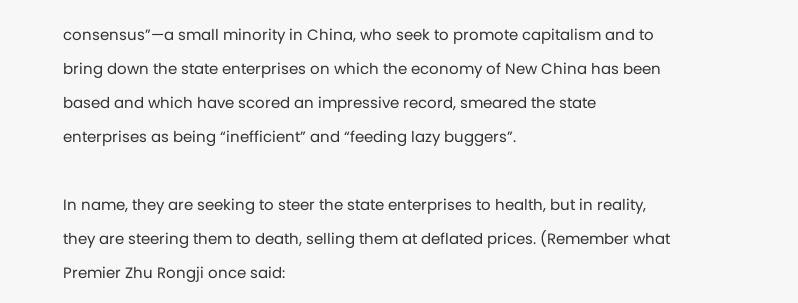consensus”—a small minority in China, who seek to promote capitalism and to bring down the state enterprises on which the economy of New China has been based and which have scored an impressive record, smeared the state enterprises as being “inefficient” and “feeding lazy buggers”.

In name, they are seeking to steer the state enterprises to health, but in reality, they are steering them to death, selling them at deflated prices. (Remember what Premier Zhu Rongji once said: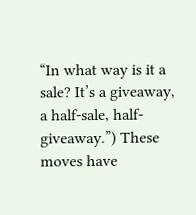“In what way is it a sale? It’s a giveaway, a half-sale, half-giveaway.”) These moves have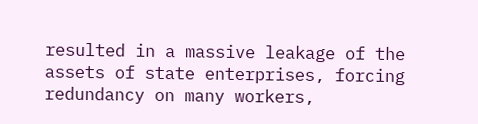resulted in a massive leakage of the assets of state enterprises, forcing redundancy on many workers,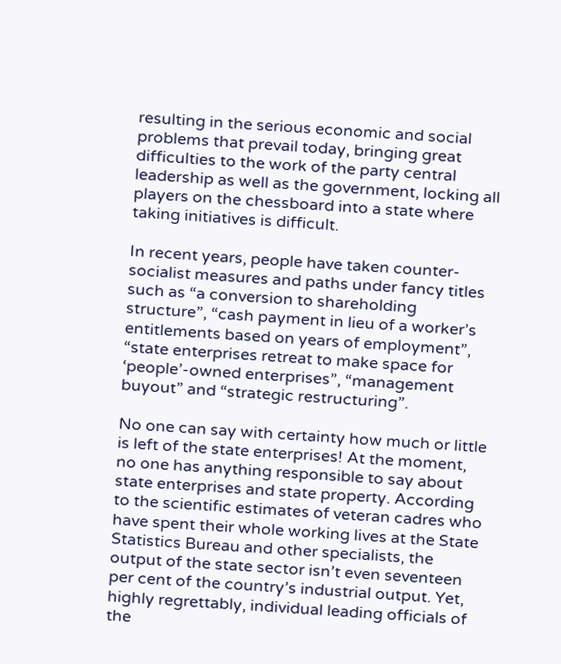resulting in the serious economic and social problems that prevail today, bringing great difficulties to the work of the party central leadership as well as the government, locking all players on the chessboard into a state where taking initiatives is difficult.

In recent years, people have taken counter-socialist measures and paths under fancy titles such as “a conversion to shareholding structure”, “cash payment in lieu of a worker’s entitlements based on years of employment”, “state enterprises retreat to make space for ‘people’-owned enterprises”, “management buyout” and “strategic restructuring”.

No one can say with certainty how much or little is left of the state enterprises! At the moment, no one has anything responsible to say about state enterprises and state property. According to the scientific estimates of veteran cadres who have spent their whole working lives at the State Statistics Bureau and other specialists, the output of the state sector isn’t even seventeen per cent of the country’s industrial output. Yet, highly regrettably, individual leading officials of the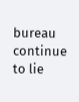bureau continue to lie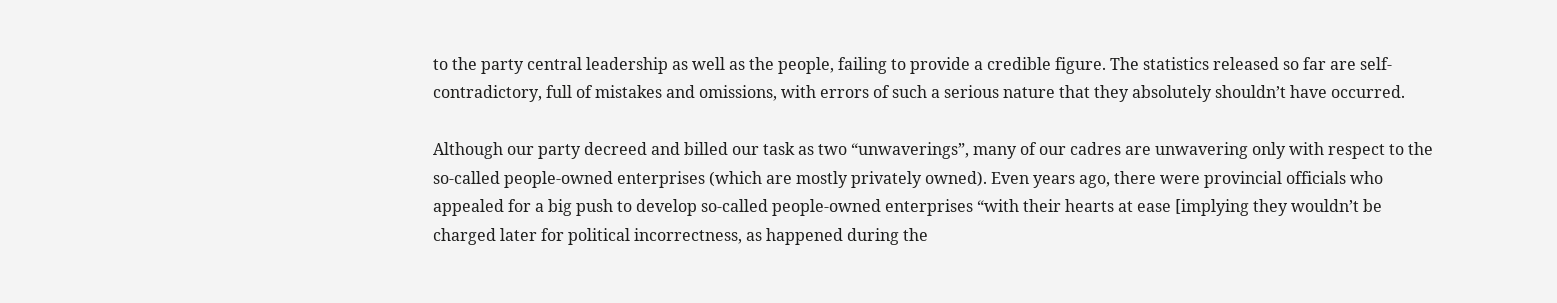to the party central leadership as well as the people, failing to provide a credible figure. The statistics released so far are self-contradictory, full of mistakes and omissions, with errors of such a serious nature that they absolutely shouldn’t have occurred.

Although our party decreed and billed our task as two “unwaverings”, many of our cadres are unwavering only with respect to the so-called people-owned enterprises (which are mostly privately owned). Even years ago, there were provincial officials who appealed for a big push to develop so-called people-owned enterprises “with their hearts at ease [implying they wouldn’t be charged later for political incorrectness, as happened during the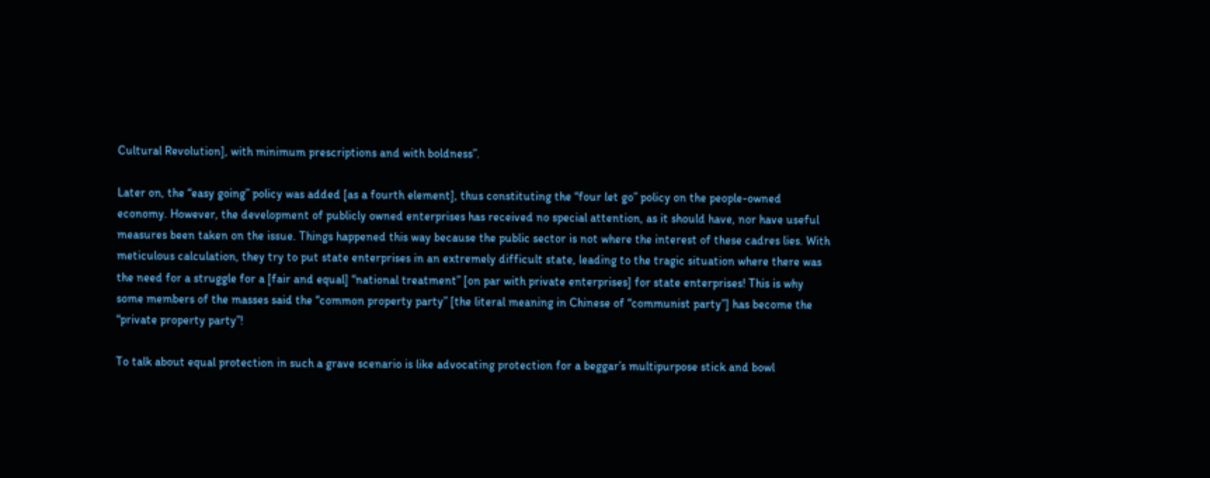Cultural Revolution], with minimum prescriptions and with boldness”.

Later on, the “easy going” policy was added [as a fourth element], thus constituting the “four let go” policy on the people-owned economy. However, the development of publicly owned enterprises has received no special attention, as it should have, nor have useful measures been taken on the issue. Things happened this way because the public sector is not where the interest of these cadres lies. With meticulous calculation, they try to put state enterprises in an extremely difficult state, leading to the tragic situation where there was the need for a struggle for a [fair and equal] “national treatment” [on par with private enterprises] for state enterprises! This is why some members of the masses said the “common property party” [the literal meaning in Chinese of “communist party”] has become the “private property party”!

To talk about equal protection in such a grave scenario is like advocating protection for a beggar’s multipurpose stick and bowl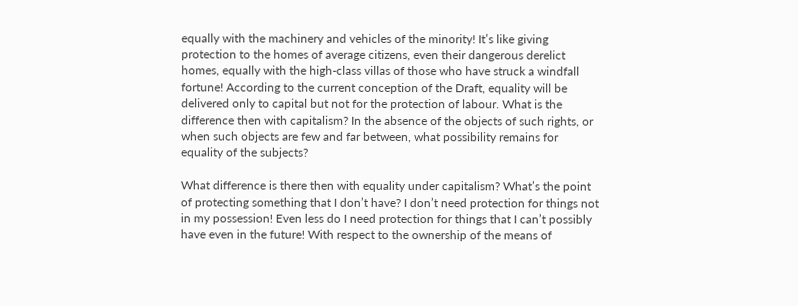equally with the machinery and vehicles of the minority! It’s like giving protection to the homes of average citizens, even their dangerous derelict homes, equally with the high-class villas of those who have struck a windfall fortune! According to the current conception of the Draft, equality will be delivered only to capital but not for the protection of labour. What is the difference then with capitalism? In the absence of the objects of such rights, or when such objects are few and far between, what possibility remains for equality of the subjects?

What difference is there then with equality under capitalism? What’s the point of protecting something that I don’t have? I don’t need protection for things not in my possession! Even less do I need protection for things that I can’t possibly have even in the future! With respect to the ownership of the means of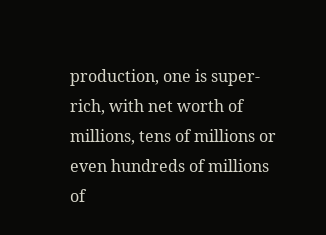production, one is super-rich, with net worth of millions, tens of millions or even hundreds of millions of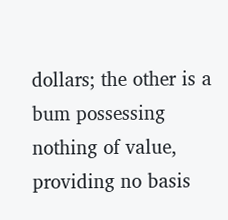dollars; the other is a bum possessing nothing of value, providing no basis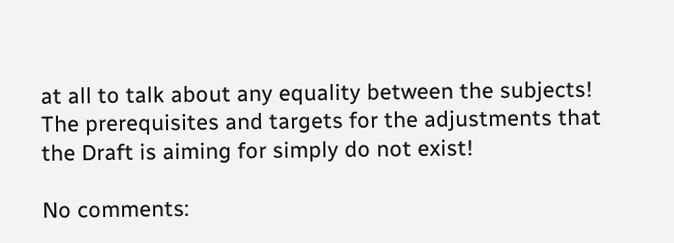at all to talk about any equality between the subjects! The prerequisites and targets for the adjustments that the Draft is aiming for simply do not exist!

No comments: